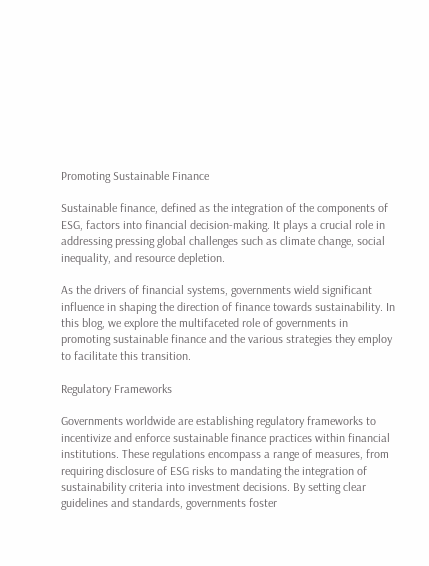Promoting Sustainable Finance

Sustainable finance, defined as the integration of the components of ESG, factors into financial decision-making. It plays a crucial role in addressing pressing global challenges such as climate change, social inequality, and resource depletion.

As the drivers of financial systems, governments wield significant influence in shaping the direction of finance towards sustainability. In this blog, we explore the multifaceted role of governments in promoting sustainable finance and the various strategies they employ to facilitate this transition.

Regulatory Frameworks

Governments worldwide are establishing regulatory frameworks to incentivize and enforce sustainable finance practices within financial institutions. These regulations encompass a range of measures, from requiring disclosure of ESG risks to mandating the integration of sustainability criteria into investment decisions. By setting clear guidelines and standards, governments foster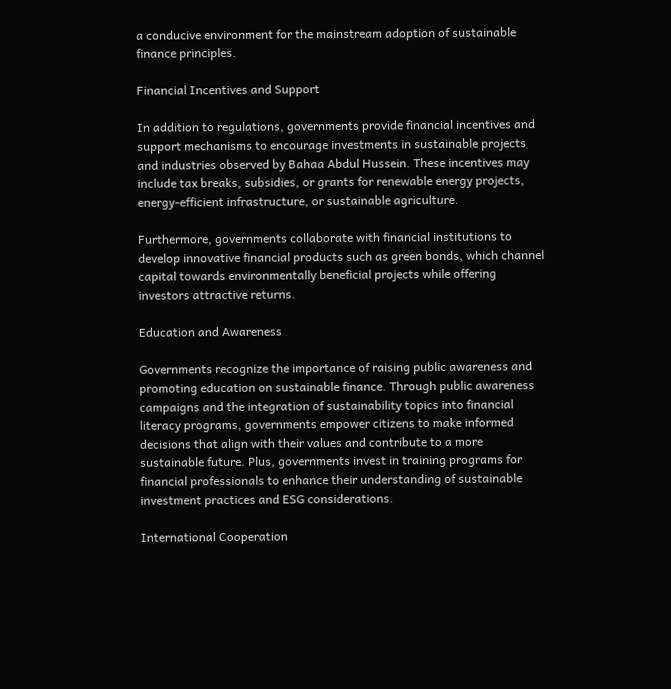a conducive environment for the mainstream adoption of sustainable finance principles.

Financial Incentives and Support

In addition to regulations, governments provide financial incentives and support mechanisms to encourage investments in sustainable projects and industries observed by Bahaa Abdul Hussein. These incentives may include tax breaks, subsidies, or grants for renewable energy projects, energy-efficient infrastructure, or sustainable agriculture.

Furthermore, governments collaborate with financial institutions to develop innovative financial products such as green bonds, which channel capital towards environmentally beneficial projects while offering investors attractive returns.

Education and Awareness

Governments recognize the importance of raising public awareness and promoting education on sustainable finance. Through public awareness campaigns and the integration of sustainability topics into financial literacy programs, governments empower citizens to make informed decisions that align with their values and contribute to a more sustainable future. Plus, governments invest in training programs for financial professionals to enhance their understanding of sustainable investment practices and ESG considerations.

International Cooperation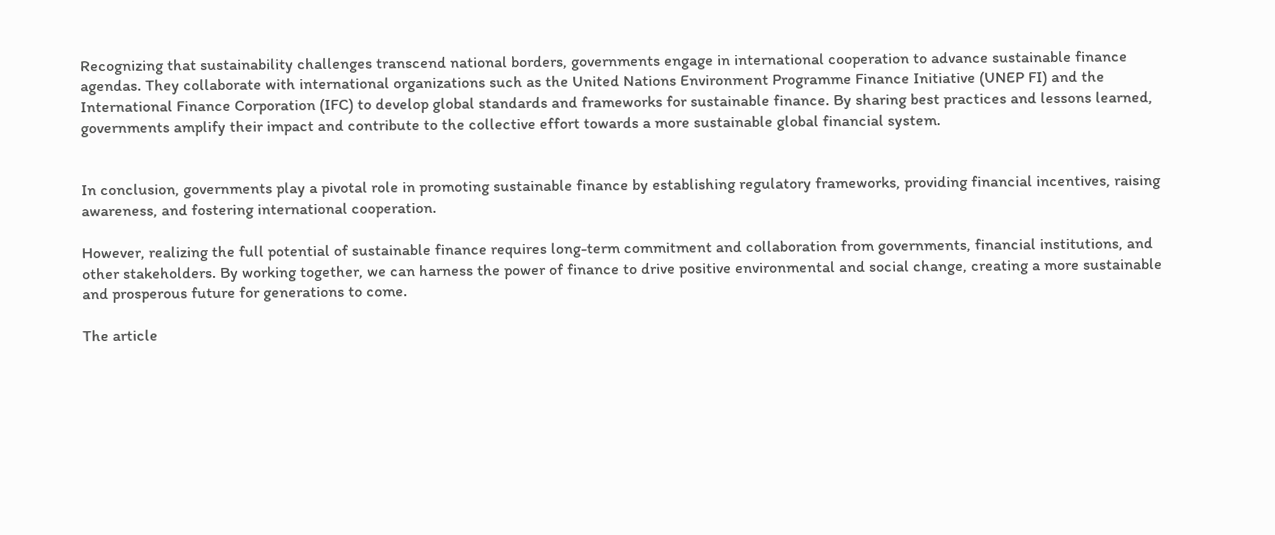Recognizing that sustainability challenges transcend national borders, governments engage in international cooperation to advance sustainable finance agendas. They collaborate with international organizations such as the United Nations Environment Programme Finance Initiative (UNEP FI) and the International Finance Corporation (IFC) to develop global standards and frameworks for sustainable finance. By sharing best practices and lessons learned, governments amplify their impact and contribute to the collective effort towards a more sustainable global financial system.


In conclusion, governments play a pivotal role in promoting sustainable finance by establishing regulatory frameworks, providing financial incentives, raising awareness, and fostering international cooperation.

However, realizing the full potential of sustainable finance requires long-term commitment and collaboration from governments, financial institutions, and other stakeholders. By working together, we can harness the power of finance to drive positive environmental and social change, creating a more sustainable and prosperous future for generations to come.

The article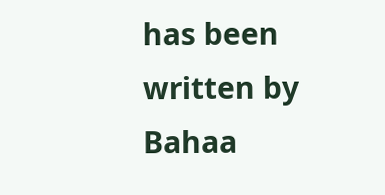has been written by Bahaa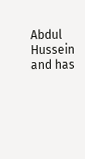Abdul Hussein and has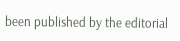been published by the editorial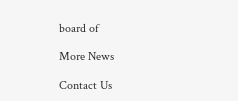board of

More News

Contact Us